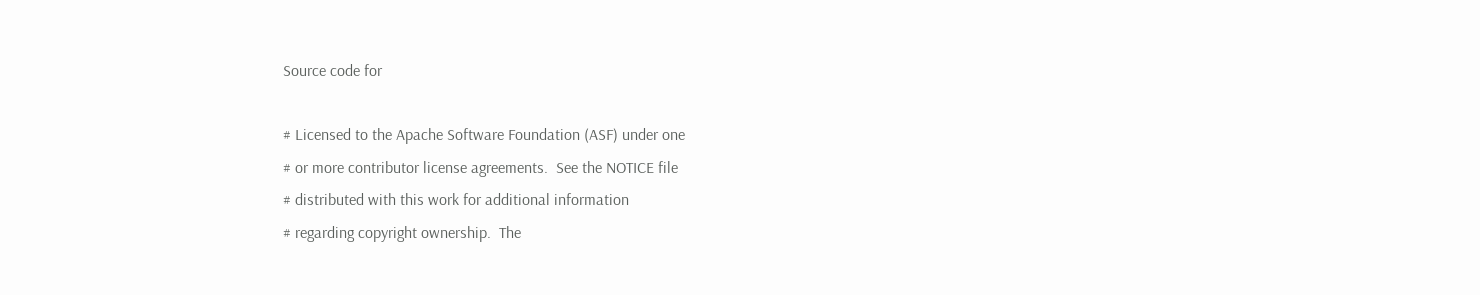Source code for

# Licensed to the Apache Software Foundation (ASF) under one
# or more contributor license agreements.  See the NOTICE file
# distributed with this work for additional information
# regarding copyright ownership.  The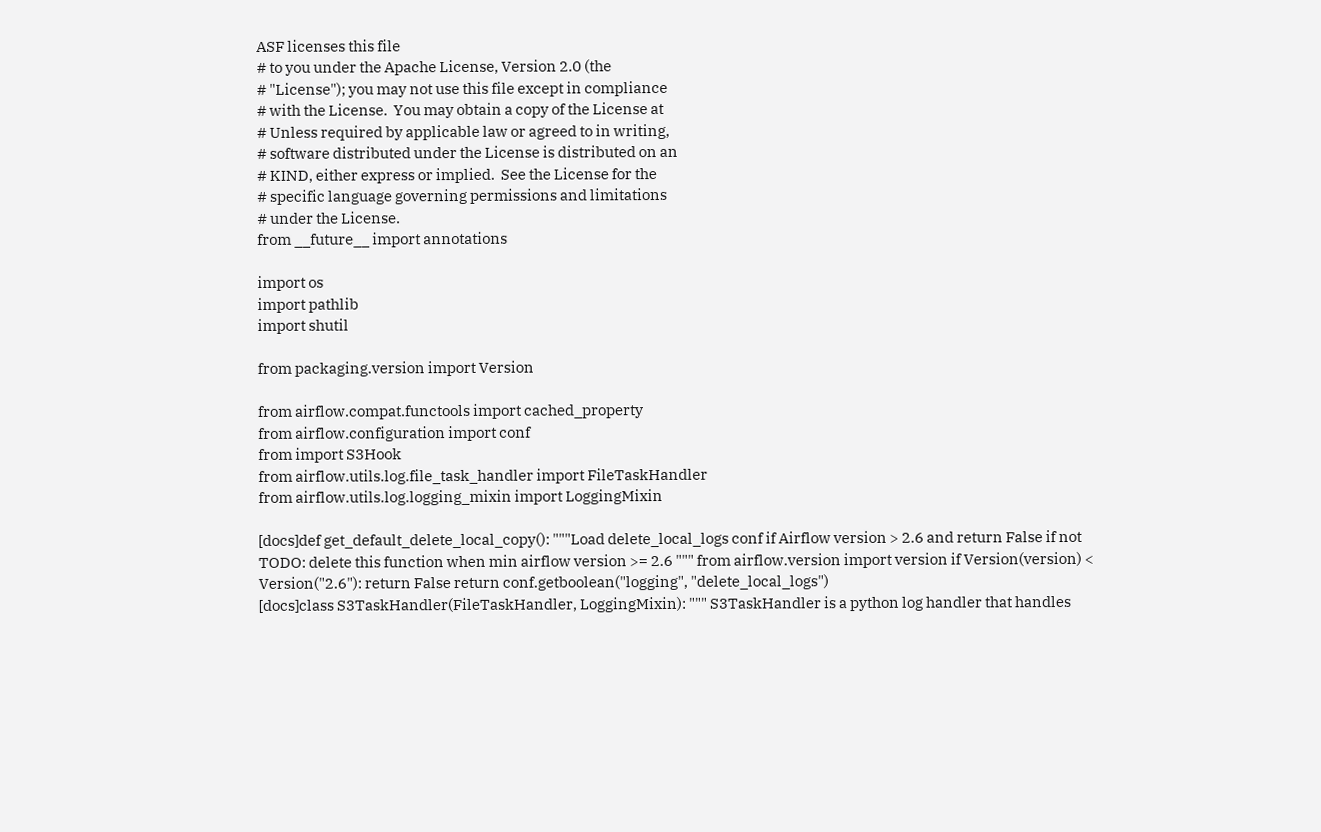ASF licenses this file
# to you under the Apache License, Version 2.0 (the
# "License"); you may not use this file except in compliance
# with the License.  You may obtain a copy of the License at
# Unless required by applicable law or agreed to in writing,
# software distributed under the License is distributed on an
# KIND, either express or implied.  See the License for the
# specific language governing permissions and limitations
# under the License.
from __future__ import annotations

import os
import pathlib
import shutil

from packaging.version import Version

from airflow.compat.functools import cached_property
from airflow.configuration import conf
from import S3Hook
from airflow.utils.log.file_task_handler import FileTaskHandler
from airflow.utils.log.logging_mixin import LoggingMixin

[docs]def get_default_delete_local_copy(): """Load delete_local_logs conf if Airflow version > 2.6 and return False if not TODO: delete this function when min airflow version >= 2.6 """ from airflow.version import version if Version(version) < Version("2.6"): return False return conf.getboolean("logging", "delete_local_logs")
[docs]class S3TaskHandler(FileTaskHandler, LoggingMixin): """ S3TaskHandler is a python log handler that handles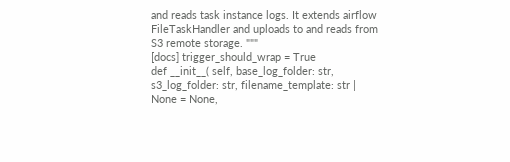and reads task instance logs. It extends airflow FileTaskHandler and uploads to and reads from S3 remote storage. """
[docs] trigger_should_wrap = True
def __init__( self, base_log_folder: str, s3_log_folder: str, filename_template: str | None = None,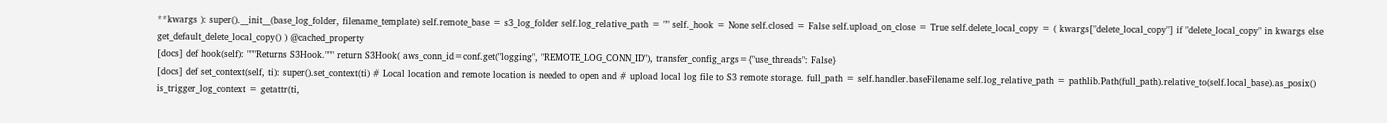**kwargs ): super().__init__(base_log_folder, filename_template) self.remote_base = s3_log_folder self.log_relative_path = "" self._hook = None self.closed = False self.upload_on_close = True self.delete_local_copy = ( kwargs["delete_local_copy"] if "delete_local_copy" in kwargs else get_default_delete_local_copy() ) @cached_property
[docs] def hook(self): """Returns S3Hook.""" return S3Hook( aws_conn_id=conf.get("logging", "REMOTE_LOG_CONN_ID"), transfer_config_args={"use_threads": False}
[docs] def set_context(self, ti): super().set_context(ti) # Local location and remote location is needed to open and # upload local log file to S3 remote storage. full_path = self.handler.baseFilename self.log_relative_path = pathlib.Path(full_path).relative_to(self.local_base).as_posix() is_trigger_log_context = getattr(ti,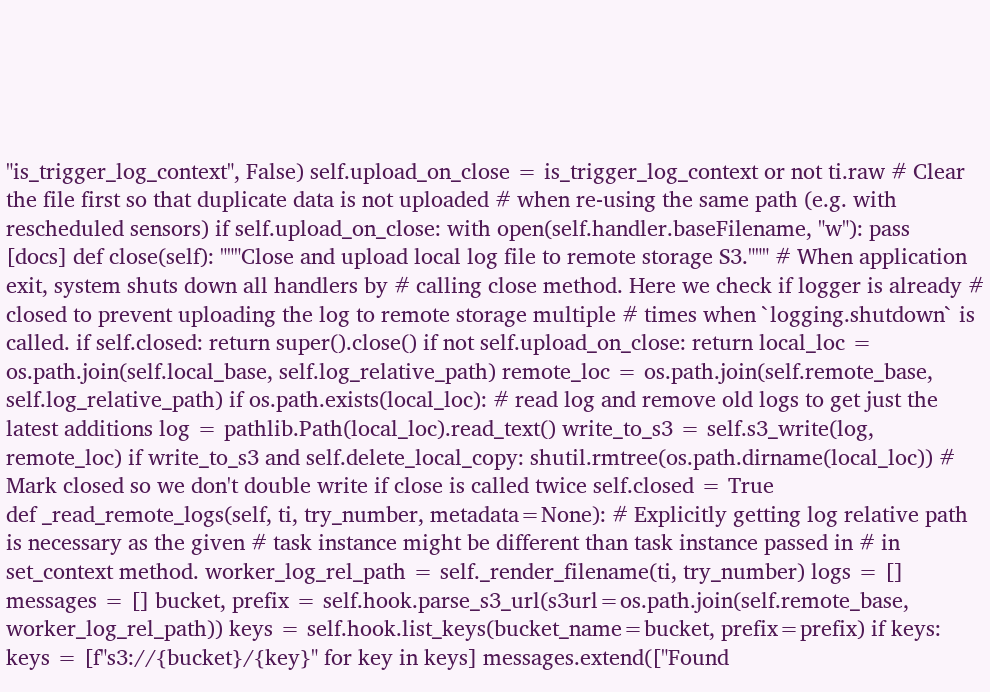"is_trigger_log_context", False) self.upload_on_close = is_trigger_log_context or not ti.raw # Clear the file first so that duplicate data is not uploaded # when re-using the same path (e.g. with rescheduled sensors) if self.upload_on_close: with open(self.handler.baseFilename, "w"): pass
[docs] def close(self): """Close and upload local log file to remote storage S3.""" # When application exit, system shuts down all handlers by # calling close method. Here we check if logger is already # closed to prevent uploading the log to remote storage multiple # times when `logging.shutdown` is called. if self.closed: return super().close() if not self.upload_on_close: return local_loc = os.path.join(self.local_base, self.log_relative_path) remote_loc = os.path.join(self.remote_base, self.log_relative_path) if os.path.exists(local_loc): # read log and remove old logs to get just the latest additions log = pathlib.Path(local_loc).read_text() write_to_s3 = self.s3_write(log, remote_loc) if write_to_s3 and self.delete_local_copy: shutil.rmtree(os.path.dirname(local_loc)) # Mark closed so we don't double write if close is called twice self.closed = True
def _read_remote_logs(self, ti, try_number, metadata=None): # Explicitly getting log relative path is necessary as the given # task instance might be different than task instance passed in # in set_context method. worker_log_rel_path = self._render_filename(ti, try_number) logs = [] messages = [] bucket, prefix = self.hook.parse_s3_url(s3url=os.path.join(self.remote_base, worker_log_rel_path)) keys = self.hook.list_keys(bucket_name=bucket, prefix=prefix) if keys: keys = [f"s3://{bucket}/{key}" for key in keys] messages.extend(["Found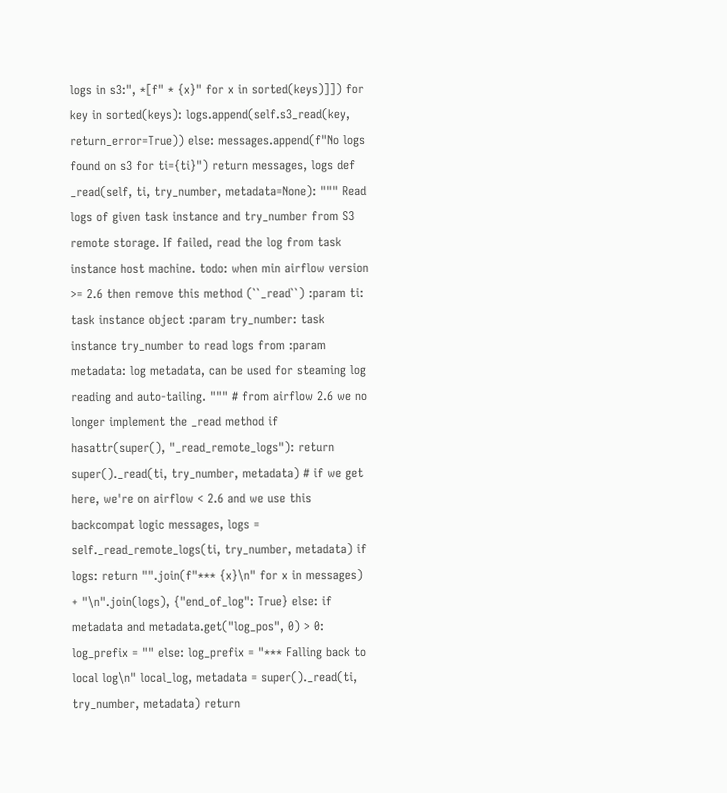logs in s3:", *[f" * {x}" for x in sorted(keys)]]) for key in sorted(keys): logs.append(self.s3_read(key, return_error=True)) else: messages.append(f"No logs found on s3 for ti={ti}") return messages, logs def _read(self, ti, try_number, metadata=None): """ Read logs of given task instance and try_number from S3 remote storage. If failed, read the log from task instance host machine. todo: when min airflow version >= 2.6 then remove this method (``_read``) :param ti: task instance object :param try_number: task instance try_number to read logs from :param metadata: log metadata, can be used for steaming log reading and auto-tailing. """ # from airflow 2.6 we no longer implement the _read method if hasattr(super(), "_read_remote_logs"): return super()._read(ti, try_number, metadata) # if we get here, we're on airflow < 2.6 and we use this backcompat logic messages, logs = self._read_remote_logs(ti, try_number, metadata) if logs: return "".join(f"*** {x}\n" for x in messages) + "\n".join(logs), {"end_of_log": True} else: if metadata and metadata.get("log_pos", 0) > 0: log_prefix = "" else: log_prefix = "*** Falling back to local log\n" local_log, metadata = super()._read(ti, try_number, metadata) return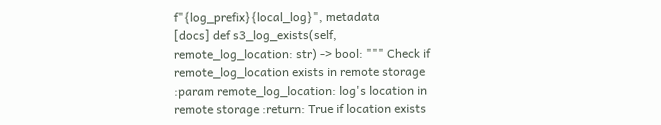f"{log_prefix}{local_log}", metadata
[docs] def s3_log_exists(self, remote_log_location: str) -> bool: """ Check if remote_log_location exists in remote storage :param remote_log_location: log's location in remote storage :return: True if location exists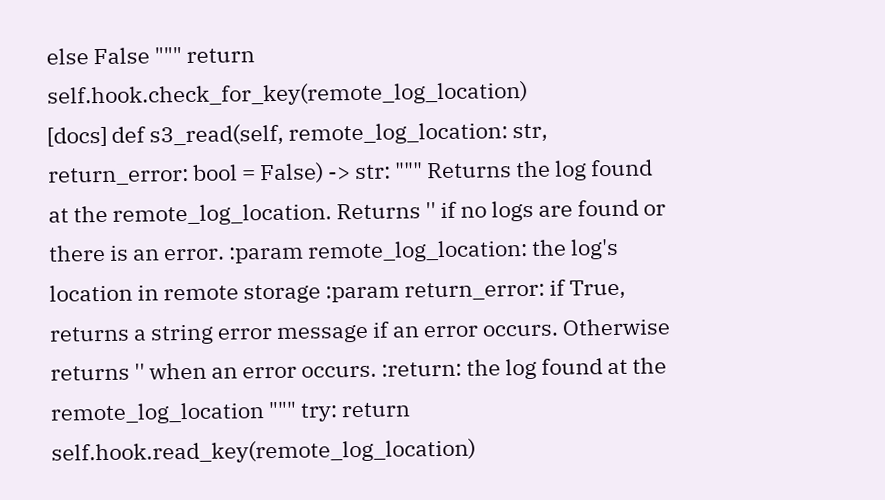else False """ return self.hook.check_for_key(remote_log_location)
[docs] def s3_read(self, remote_log_location: str, return_error: bool = False) -> str: """ Returns the log found at the remote_log_location. Returns '' if no logs are found or there is an error. :param remote_log_location: the log's location in remote storage :param return_error: if True, returns a string error message if an error occurs. Otherwise returns '' when an error occurs. :return: the log found at the remote_log_location """ try: return self.hook.read_key(remote_log_location)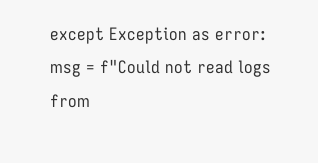except Exception as error: msg = f"Could not read logs from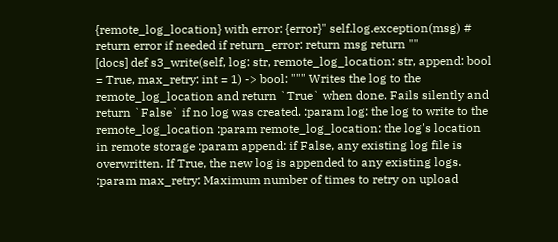{remote_log_location} with error: {error}" self.log.exception(msg) # return error if needed if return_error: return msg return ""
[docs] def s3_write(self, log: str, remote_log_location: str, append: bool = True, max_retry: int = 1) -> bool: """ Writes the log to the remote_log_location and return `True` when done. Fails silently and return `False` if no log was created. :param log: the log to write to the remote_log_location :param remote_log_location: the log's location in remote storage :param append: if False, any existing log file is overwritten. If True, the new log is appended to any existing logs. :param max_retry: Maximum number of times to retry on upload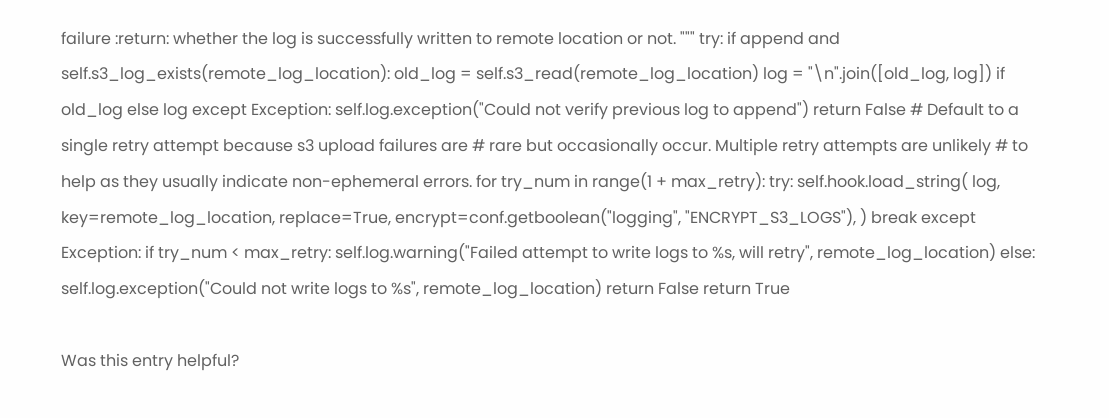failure :return: whether the log is successfully written to remote location or not. """ try: if append and self.s3_log_exists(remote_log_location): old_log = self.s3_read(remote_log_location) log = "\n".join([old_log, log]) if old_log else log except Exception: self.log.exception("Could not verify previous log to append") return False # Default to a single retry attempt because s3 upload failures are # rare but occasionally occur. Multiple retry attempts are unlikely # to help as they usually indicate non-ephemeral errors. for try_num in range(1 + max_retry): try: self.hook.load_string( log, key=remote_log_location, replace=True, encrypt=conf.getboolean("logging", "ENCRYPT_S3_LOGS"), ) break except Exception: if try_num < max_retry: self.log.warning("Failed attempt to write logs to %s, will retry", remote_log_location) else: self.log.exception("Could not write logs to %s", remote_log_location) return False return True

Was this entry helpful?